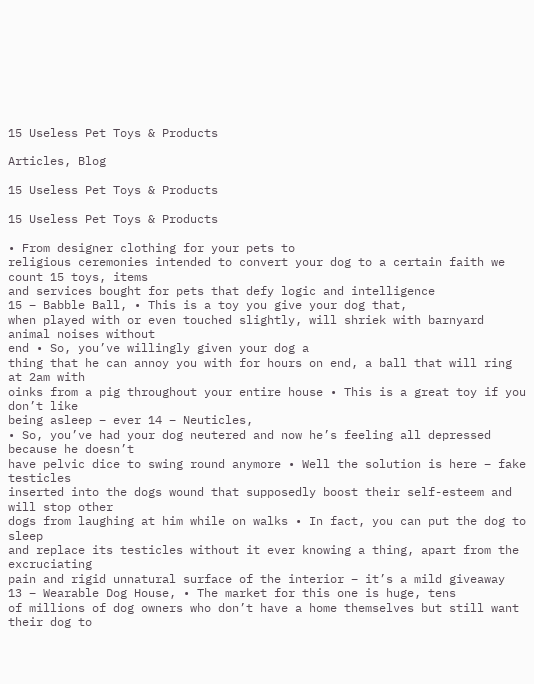15 Useless Pet Toys & Products

Articles, Blog

15 Useless Pet Toys & Products

15 Useless Pet Toys & Products

• From designer clothing for your pets to
religious ceremonies intended to convert your dog to a certain faith we count 15 toys, items
and services bought for pets that defy logic and intelligence
15 – Babble Ball, • This is a toy you give your dog that,
when played with or even touched slightly, will shriek with barnyard animal noises without
end • So, you’ve willingly given your dog a
thing that he can annoy you with for hours on end, a ball that will ring at 2am with
oinks from a pig throughout your entire house • This is a great toy if you don’t like
being asleep – ever 14 – Neuticles,
• So, you’ve had your dog neutered and now he’s feeling all depressed because he doesn’t
have pelvic dice to swing round anymore • Well the solution is here – fake testicles
inserted into the dogs wound that supposedly boost their self-esteem and will stop other
dogs from laughing at him while on walks • In fact, you can put the dog to sleep
and replace its testicles without it ever knowing a thing, apart from the excruciating
pain and rigid unnatural surface of the interior – it’s a mild giveaway
13 – Wearable Dog House, • The market for this one is huge, tens
of millions of dog owners who don’t have a home themselves but still want their dog to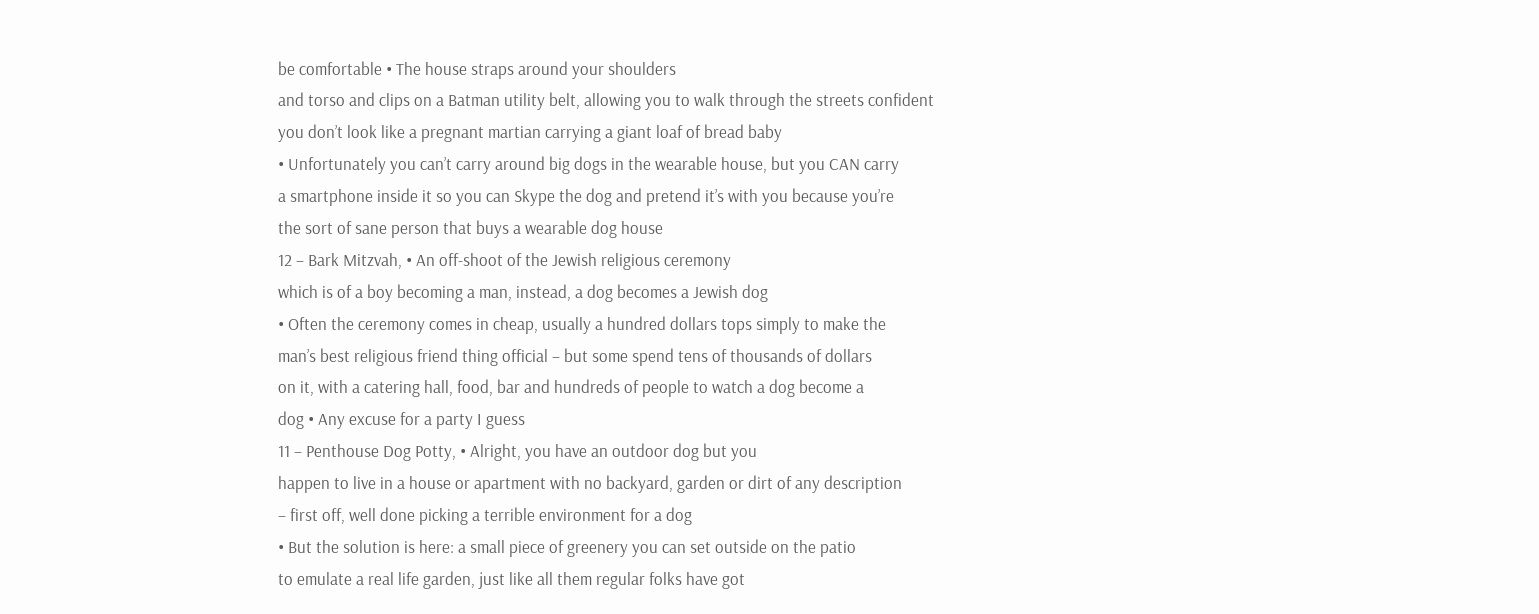be comfortable • The house straps around your shoulders
and torso and clips on a Batman utility belt, allowing you to walk through the streets confident
you don’t look like a pregnant martian carrying a giant loaf of bread baby
• Unfortunately you can’t carry around big dogs in the wearable house, but you CAN carry
a smartphone inside it so you can Skype the dog and pretend it’s with you because you’re
the sort of sane person that buys a wearable dog house
12 – Bark Mitzvah, • An off-shoot of the Jewish religious ceremony
which is of a boy becoming a man, instead, a dog becomes a Jewish dog
• Often the ceremony comes in cheap, usually a hundred dollars tops simply to make the
man’s best religious friend thing official – but some spend tens of thousands of dollars
on it, with a catering hall, food, bar and hundreds of people to watch a dog become a
dog • Any excuse for a party I guess
11 – Penthouse Dog Potty, • Alright, you have an outdoor dog but you
happen to live in a house or apartment with no backyard, garden or dirt of any description
– first off, well done picking a terrible environment for a dog
• But the solution is here: a small piece of greenery you can set outside on the patio
to emulate a real life garden, just like all them regular folks have got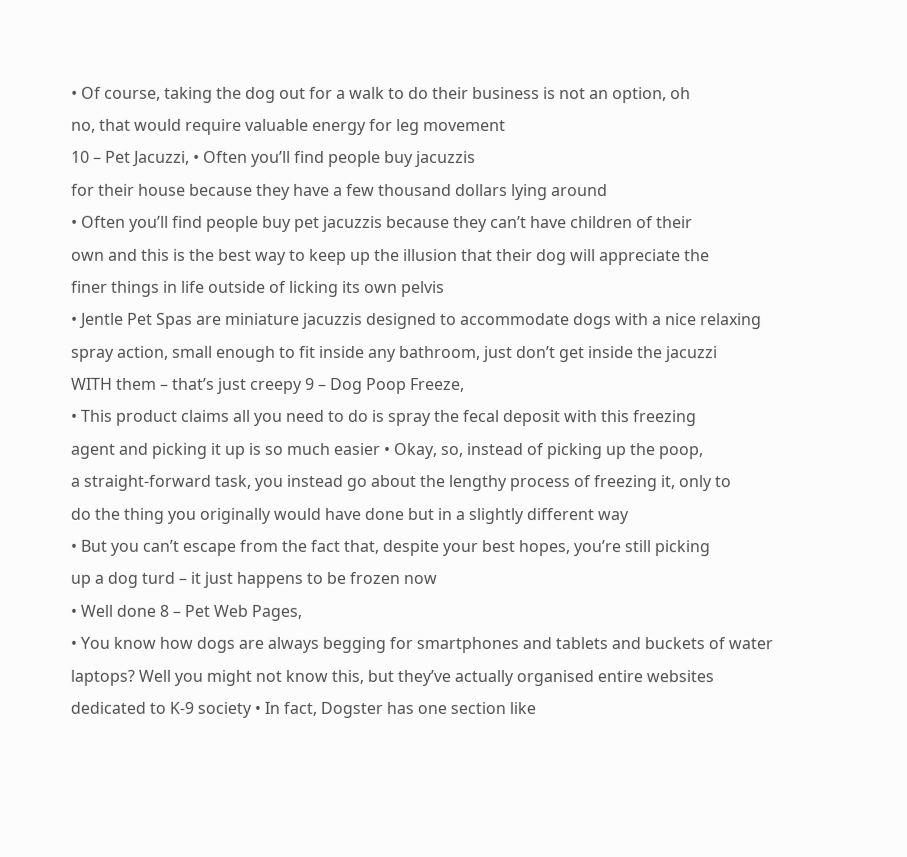• Of course, taking the dog out for a walk to do their business is not an option, oh
no, that would require valuable energy for leg movement
10 – Pet Jacuzzi, • Often you’ll find people buy jacuzzis
for their house because they have a few thousand dollars lying around
• Often you’ll find people buy pet jacuzzis because they can’t have children of their
own and this is the best way to keep up the illusion that their dog will appreciate the
finer things in life outside of licking its own pelvis
• Jentle Pet Spas are miniature jacuzzis designed to accommodate dogs with a nice relaxing
spray action, small enough to fit inside any bathroom, just don’t get inside the jacuzzi
WITH them – that’s just creepy 9 – Dog Poop Freeze,
• This product claims all you need to do is spray the fecal deposit with this freezing
agent and picking it up is so much easier • Okay, so, instead of picking up the poop,
a straight-forward task, you instead go about the lengthy process of freezing it, only to
do the thing you originally would have done but in a slightly different way
• But you can’t escape from the fact that, despite your best hopes, you’re still picking
up a dog turd – it just happens to be frozen now
• Well done 8 – Pet Web Pages,
• You know how dogs are always begging for smartphones and tablets and buckets of water
laptops? Well you might not know this, but they’ve actually organised entire websites
dedicated to K-9 society • In fact, Dogster has one section like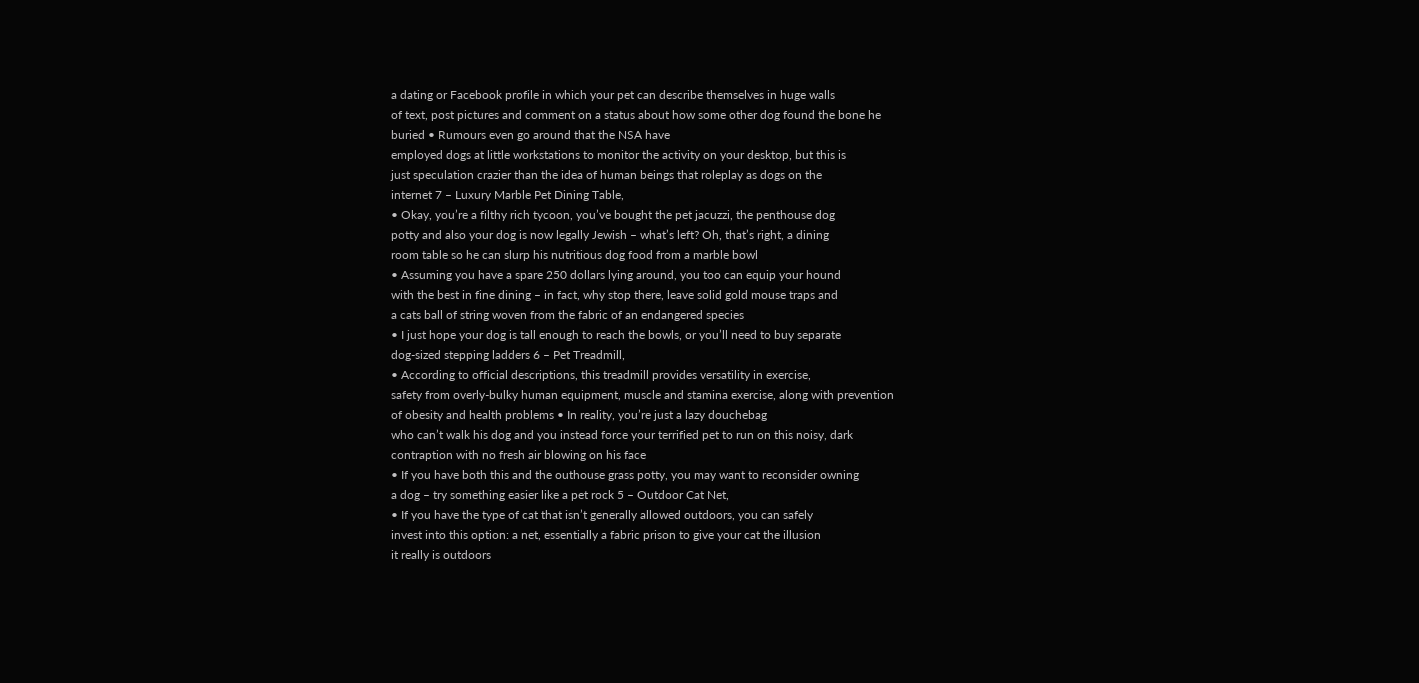a dating or Facebook profile in which your pet can describe themselves in huge walls
of text, post pictures and comment on a status about how some other dog found the bone he
buried • Rumours even go around that the NSA have
employed dogs at little workstations to monitor the activity on your desktop, but this is
just speculation crazier than the idea of human beings that roleplay as dogs on the
internet 7 – Luxury Marble Pet Dining Table,
• Okay, you’re a filthy rich tycoon, you’ve bought the pet jacuzzi, the penthouse dog
potty and also your dog is now legally Jewish – what’s left? Oh, that’s right, a dining
room table so he can slurp his nutritious dog food from a marble bowl
• Assuming you have a spare 250 dollars lying around, you too can equip your hound
with the best in fine dining – in fact, why stop there, leave solid gold mouse traps and
a cats ball of string woven from the fabric of an endangered species
• I just hope your dog is tall enough to reach the bowls, or you’ll need to buy separate
dog-sized stepping ladders 6 – Pet Treadmill,
• According to official descriptions, this treadmill provides versatility in exercise,
safety from overly-bulky human equipment, muscle and stamina exercise, along with prevention
of obesity and health problems • In reality, you’re just a lazy douchebag
who can’t walk his dog and you instead force your terrified pet to run on this noisy, dark
contraption with no fresh air blowing on his face
• If you have both this and the outhouse grass potty, you may want to reconsider owning
a dog – try something easier like a pet rock 5 – Outdoor Cat Net,
• If you have the type of cat that isn’t generally allowed outdoors, you can safely
invest into this option: a net, essentially a fabric prison to give your cat the illusion
it really is outdoors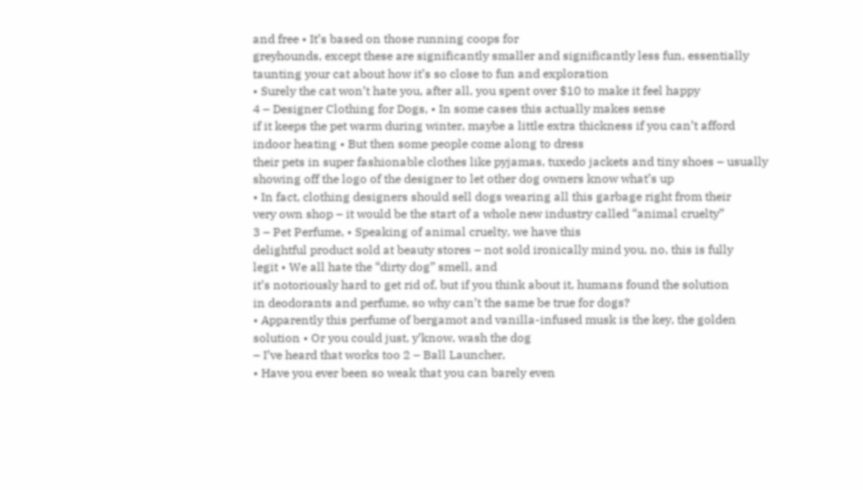and free • It’s based on those running coops for
greyhounds, except these are significantly smaller and significantly less fun, essentially
taunting your cat about how it’s so close to fun and exploration
• Surely the cat won’t hate you, after all, you spent over $10 to make it feel happy
4 – Designer Clothing for Dogs, • In some cases this actually makes sense
if it keeps the pet warm during winter, maybe a little extra thickness if you can’t afford
indoor heating • But then some people come along to dress
their pets in super fashionable clothes like pyjamas, tuxedo jackets and tiny shoes – usually
showing off the logo of the designer to let other dog owners know what’s up
• In fact, clothing designers should sell dogs wearing all this garbage right from their
very own shop – it would be the start of a whole new industry called “animal cruelty”
3 – Pet Perfume, • Speaking of animal cruelty, we have this
delightful product sold at beauty stores – not sold ironically mind you, no, this is fully
legit • We all hate the “dirty dog” smell, and
it’s notoriously hard to get rid of, but if you think about it, humans found the solution
in deodorants and perfume, so why can’t the same be true for dogs?
• Apparently this perfume of bergamot and vanilla-infused musk is the key, the golden
solution • Or you could just, y’know, wash the dog
– I’ve heard that works too 2 – Ball Launcher,
• Have you ever been so weak that you can barely even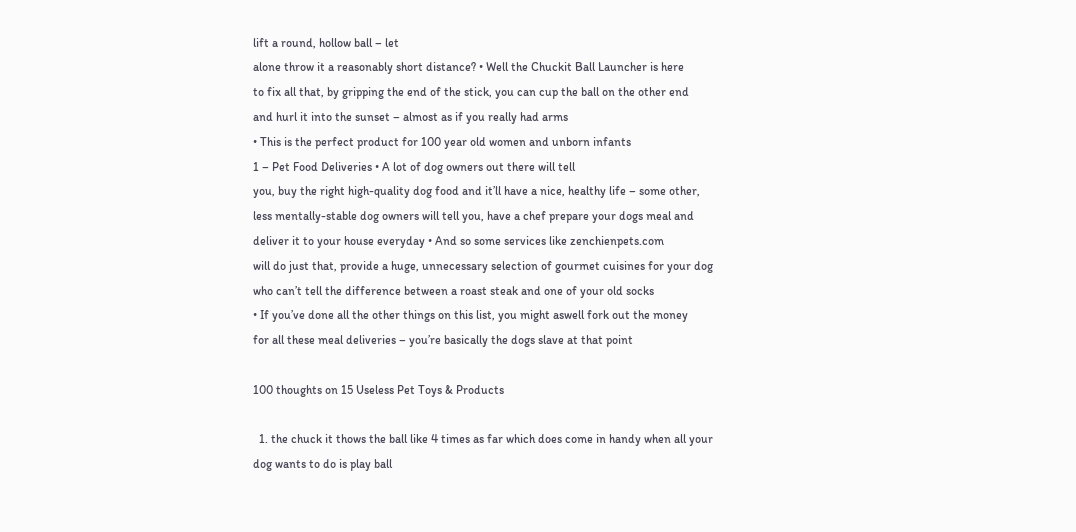lift a round, hollow ball – let
alone throw it a reasonably short distance? • Well the Chuckit Ball Launcher is here
to fix all that, by gripping the end of the stick, you can cup the ball on the other end
and hurl it into the sunset – almost as if you really had arms
• This is the perfect product for 100 year old women and unborn infants
1 – Pet Food Deliveries • A lot of dog owners out there will tell
you, buy the right high-quality dog food and it’ll have a nice, healthy life – some other,
less mentally-stable dog owners will tell you, have a chef prepare your dogs meal and
deliver it to your house everyday • And so some services like zenchienpets.com
will do just that, provide a huge, unnecessary selection of gourmet cuisines for your dog
who can’t tell the difference between a roast steak and one of your old socks
• If you’ve done all the other things on this list, you might aswell fork out the money
for all these meal deliveries – you’re basically the dogs slave at that point

100 thoughts on 15 Useless Pet Toys & Products

  1. the chuck it thows the ball like 4 times as far which does come in handy when all your dog wants to do is play ball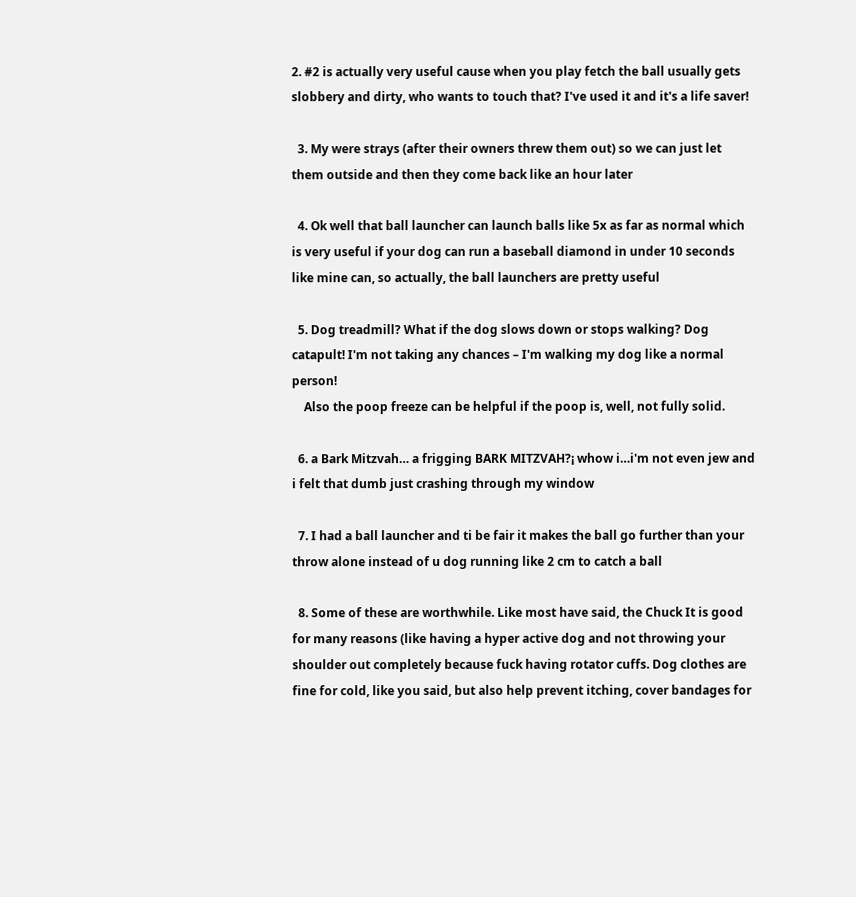2. #2 is actually very useful cause when you play fetch the ball usually gets slobbery and dirty, who wants to touch that? I've used it and it's a life saver!

  3. My were strays (after their owners threw them out) so we can just let them outside and then they come back like an hour later

  4. Ok well that ball launcher can launch balls like 5x as far as normal which is very useful if your dog can run a baseball diamond in under 10 seconds like mine can, so actually, the ball launchers are pretty useful

  5. Dog treadmill? What if the dog slows down or stops walking? Dog catapult! I'm not taking any chances – I'm walking my dog like a normal person!
    Also the poop freeze can be helpful if the poop is, well, not fully solid.

  6. a Bark Mitzvah… a frigging BARK MITZVAH?¡ whow i…i'm not even jew and i felt that dumb just crashing through my window

  7. I had a ball launcher and ti be fair it makes the ball go further than your throw alone instead of u dog running like 2 cm to catch a ball

  8. Some of these are worthwhile. Like most have said, the Chuck It is good for many reasons (like having a hyper active dog and not throwing your shoulder out completely because fuck having rotator cuffs. Dog clothes are fine for cold, like you said, but also help prevent itching, cover bandages for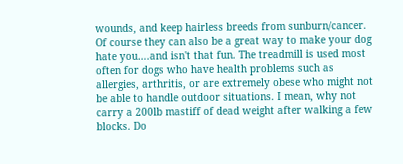wounds, and keep hairless breeds from sunburn/cancer. Of course they can also be a great way to make your dog hate you….and isn't that fun. The treadmill is used most often for dogs who have health problems such as allergies, arthritis, or are extremely obese who might not be able to handle outdoor situations. I mean, why not carry a 200lb mastiff of dead weight after walking a few blocks. Do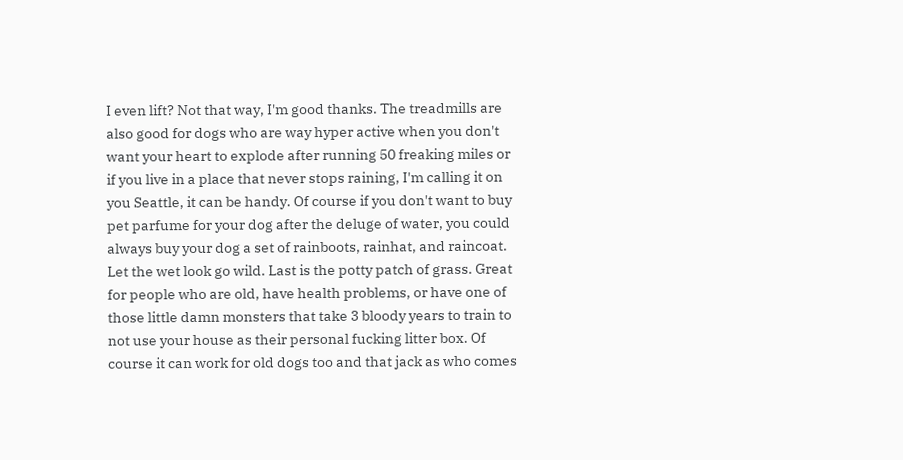I even lift? Not that way, I'm good thanks. The treadmills are also good for dogs who are way hyper active when you don't want your heart to explode after running 50 freaking miles or if you live in a place that never stops raining, I'm calling it on you Seattle, it can be handy. Of course if you don't want to buy pet parfume for your dog after the deluge of water, you could always buy your dog a set of rainboots, rainhat, and raincoat. Let the wet look go wild. Last is the potty patch of grass. Great for people who are old, have health problems, or have one of those little damn monsters that take 3 bloody years to train to not use your house as their personal fucking litter box. Of course it can work for old dogs too and that jack as who comes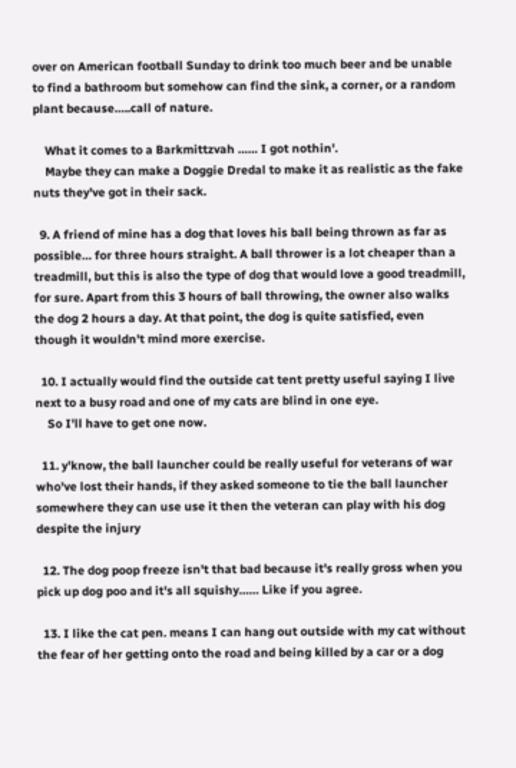over on American football Sunday to drink too much beer and be unable to find a bathroom but somehow can find the sink, a corner, or a random plant because…..call of nature.

    What it comes to a Barkmittzvah …… I got nothin'.
    Maybe they can make a Doggie Dredal to make it as realistic as the fake nuts they've got in their sack.

  9. A friend of mine has a dog that loves his ball being thrown as far as possible… for three hours straight. A ball thrower is a lot cheaper than a treadmill, but this is also the type of dog that would love a good treadmill, for sure. Apart from this 3 hours of ball throwing, the owner also walks the dog 2 hours a day. At that point, the dog is quite satisfied, even though it wouldn't mind more exercise.

  10. I actually would find the outside cat tent pretty useful saying I live next to a busy road and one of my cats are blind in one eye.
    So I'll have to get one now.

  11. y'know, the ball launcher could be really useful for veterans of war who've lost their hands, if they asked someone to tie the ball launcher somewhere they can use use it then the veteran can play with his dog despite the injury

  12. The dog poop freeze isn't that bad because it's really gross when you pick up dog poo and it's all squishy…… Like if you agree.

  13. I like the cat pen. means I can hang out outside with my cat without the fear of her getting onto the road and being killed by a car or a dog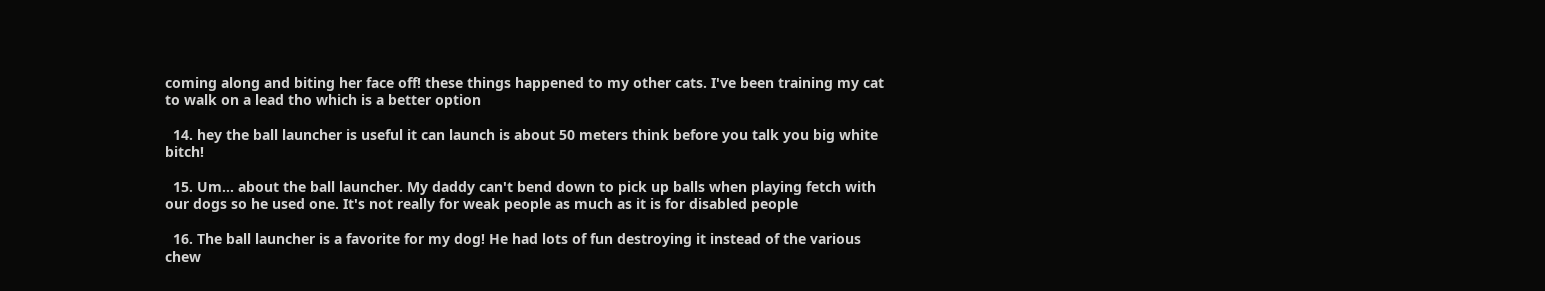coming along and biting her face off! these things happened to my other cats. I've been training my cat to walk on a lead tho which is a better option

  14. hey the ball launcher is useful it can launch is about 50 meters think before you talk you big white bitch!

  15. Um… about the ball launcher. My daddy can't bend down to pick up balls when playing fetch with our dogs so he used one. It's not really for weak people as much as it is for disabled people

  16. The ball launcher is a favorite for my dog! He had lots of fun destroying it instead of the various chew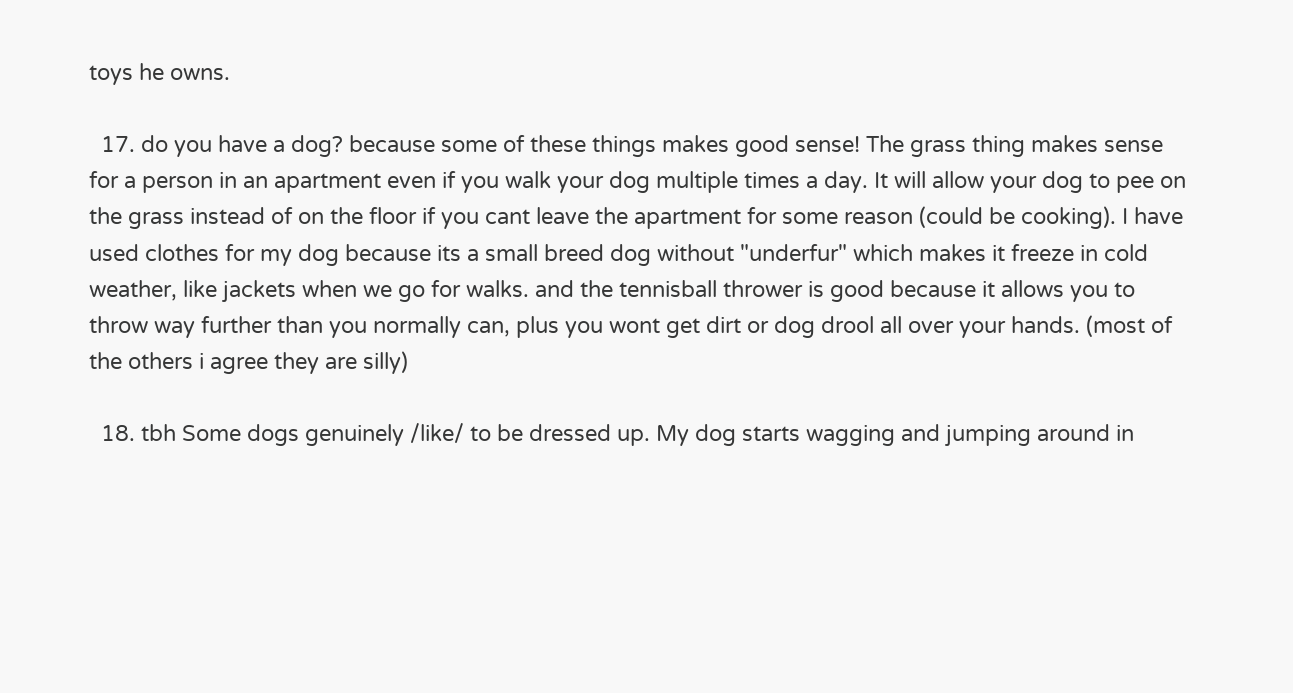toys he owns.

  17. do you have a dog? because some of these things makes good sense! The grass thing makes sense for a person in an apartment even if you walk your dog multiple times a day. It will allow your dog to pee on the grass instead of on the floor if you cant leave the apartment for some reason (could be cooking). I have used clothes for my dog because its a small breed dog without "underfur" which makes it freeze in cold weather, like jackets when we go for walks. and the tennisball thrower is good because it allows you to throw way further than you normally can, plus you wont get dirt or dog drool all over your hands. (most of the others i agree they are silly)

  18. tbh Some dogs genuinely /like/ to be dressed up. My dog starts wagging and jumping around in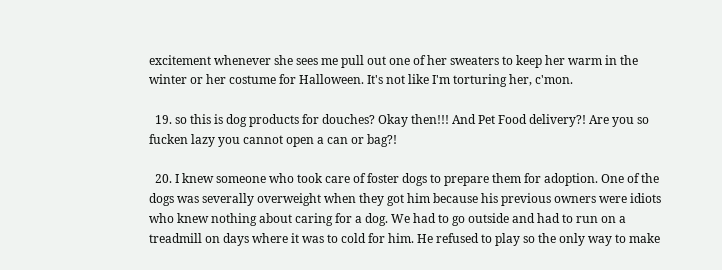excitement whenever she sees me pull out one of her sweaters to keep her warm in the winter or her costume for Halloween. It's not like I'm torturing her, c'mon.

  19. so this is dog products for douches? Okay then!!! And Pet Food delivery?! Are you so fucken lazy you cannot open a can or bag?!

  20. I knew someone who took care of foster dogs to prepare them for adoption. One of the dogs was severally overweight when they got him because his previous owners were idiots who knew nothing about caring for a dog. We had to go outside and had to run on a treadmill on days where it was to cold for him. He refused to play so the only way to make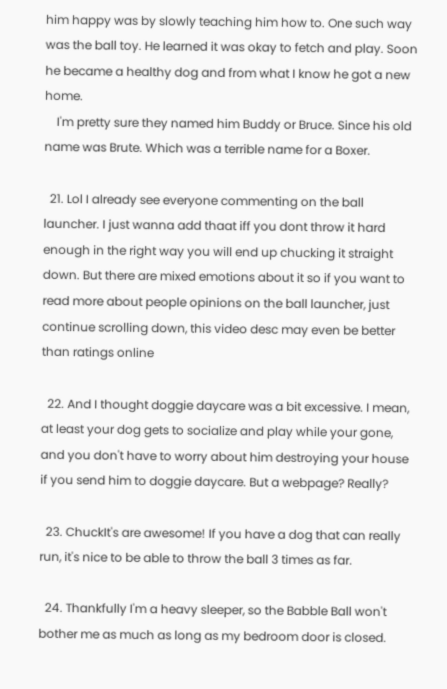him happy was by slowly teaching him how to. One such way was the ball toy. He learned it was okay to fetch and play. Soon he became a healthy dog and from what I know he got a new home.
    I'm pretty sure they named him Buddy or Bruce. Since his old name was Brute. Which was a terrible name for a Boxer.

  21. Lol I already see everyone commenting on the ball launcher. I just wanna add thaat iff you dont throw it hard enough in the right way you will end up chucking it straight down. But there are mixed emotions about it so if you want to read more about people opinions on the ball launcher, just continue scrolling down, this video desc may even be better than ratings online

  22. And I thought doggie daycare was a bit excessive. I mean, at least your dog gets to socialize and play while your gone, and you don't have to worry about him destroying your house if you send him to doggie daycare. But a webpage? Really?

  23. ChuckIt's are awesome! If you have a dog that can really run, it's nice to be able to throw the ball 3 times as far.

  24. Thankfully I'm a heavy sleeper, so the Babble Ball won't bother me as much as long as my bedroom door is closed.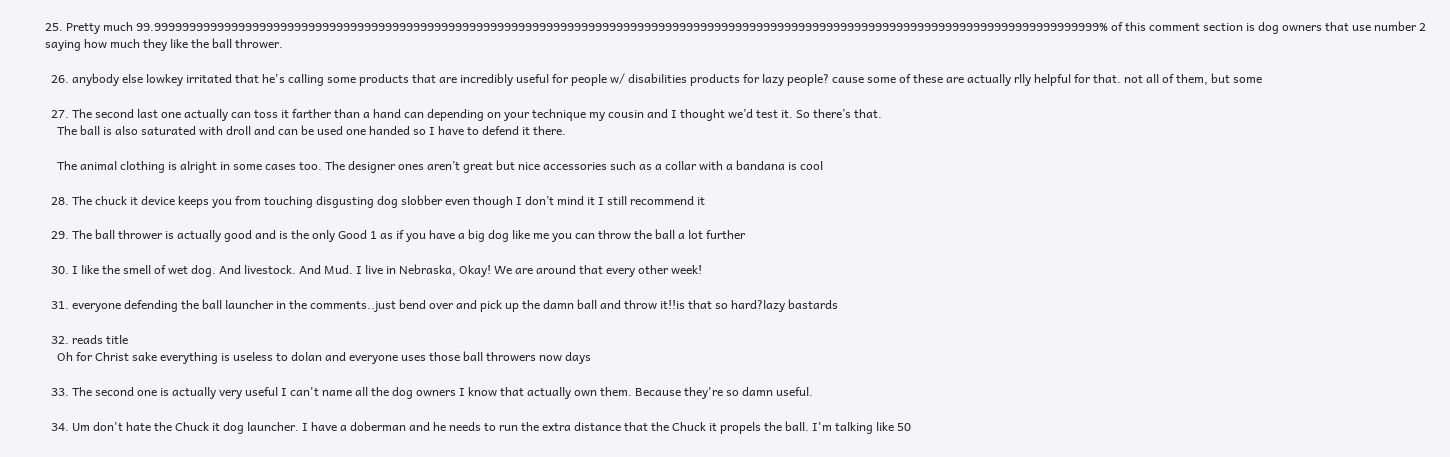25. Pretty much 99.999999999999999999999999999999999999999999999999999999999999999999999999999999999999999999999999999999999999999999999999999999999999999% of this comment section is dog owners that use number 2 saying how much they like the ball thrower.

  26. anybody else lowkey irritated that he's calling some products that are incredibly useful for people w/ disabilities products for lazy people? cause some of these are actually rlly helpful for that. not all of them, but some

  27. The second last one actually can toss it farther than a hand can depending on your technique my cousin and I thought we’d test it. So there’s that.
    The ball is also saturated with droll and can be used one handed so I have to defend it there.

    The animal clothing is alright in some cases too. The designer ones aren’t great but nice accessories such as a collar with a bandana is cool

  28. The chuck it device keeps you from touching disgusting dog slobber even though I don’t mind it I still recommend it

  29. The ball thrower is actually good and is the only Good 1 as if you have a big dog like me you can throw the ball a lot further

  30. I like the smell of wet dog. And livestock. And Mud. I live in Nebraska, Okay! We are around that every other week!

  31. everyone defending the ball launcher in the comments..just bend over and pick up the damn ball and throw it!!is that so hard?lazy bastards

  32. reads title
    Oh for Christ sake everything is useless to dolan and everyone uses those ball throwers now days

  33. The second one is actually very useful I can't name all the dog owners I know that actually own them. Because they're so damn useful.

  34. Um don't hate the Chuck it dog launcher. I have a doberman and he needs to run the extra distance that the Chuck it propels the ball. I'm talking like 50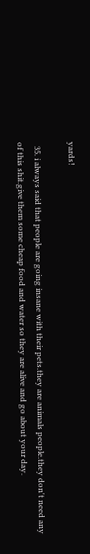yards!

  35. i always said that people are going insane with their pets.they are animals people.they don't need any of this shit.give them some cheap food and water so they are alive and go about your day.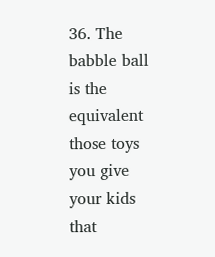36. The babble ball is the equivalent those toys you give your kids that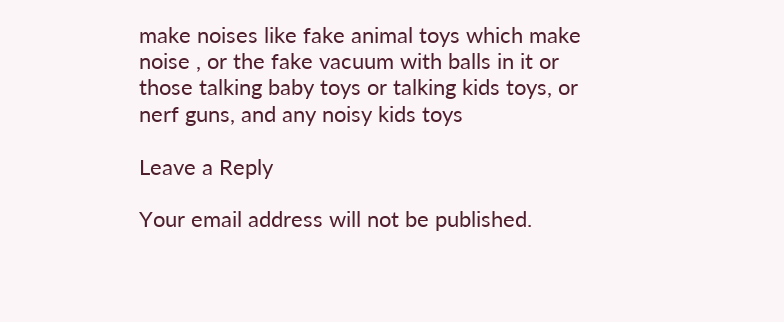make noises like fake animal toys which make noise , or the fake vacuum with balls in it or those talking baby toys or talking kids toys, or nerf guns, and any noisy kids toys

Leave a Reply

Your email address will not be published.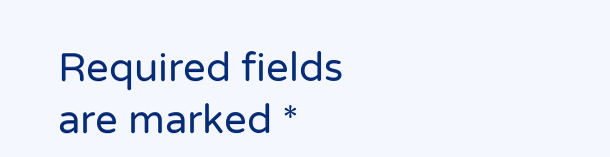Required fields are marked *